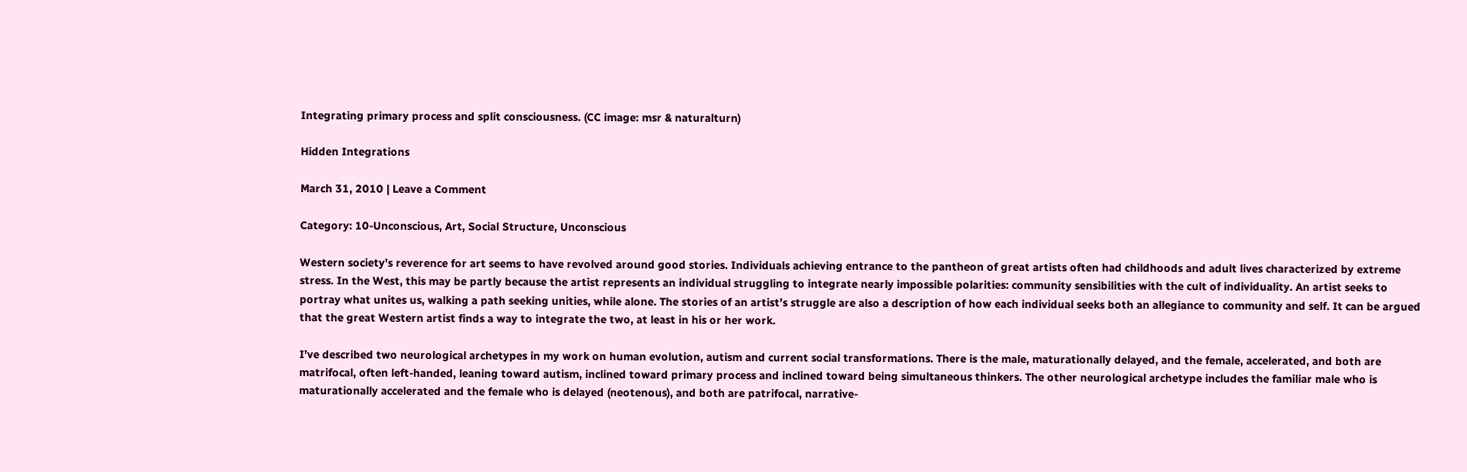Integrating primary process and split consciousness. (CC image: msr & naturalturn)

Hidden Integrations

March 31, 2010 | Leave a Comment

Category: 10-Unconscious, Art, Social Structure, Unconscious

Western society’s reverence for art seems to have revolved around good stories. Individuals achieving entrance to the pantheon of great artists often had childhoods and adult lives characterized by extreme stress. In the West, this may be partly because the artist represents an individual struggling to integrate nearly impossible polarities: community sensibilities with the cult of individuality. An artist seeks to portray what unites us, walking a path seeking unities, while alone. The stories of an artist’s struggle are also a description of how each individual seeks both an allegiance to community and self. It can be argued that the great Western artist finds a way to integrate the two, at least in his or her work.

I’ve described two neurological archetypes in my work on human evolution, autism and current social transformations. There is the male, maturationally delayed, and the female, accelerated, and both are matrifocal, often left-handed, leaning toward autism, inclined toward primary process and inclined toward being simultaneous thinkers. The other neurological archetype includes the familiar male who is maturationally accelerated and the female who is delayed (neotenous), and both are patrifocal, narrative-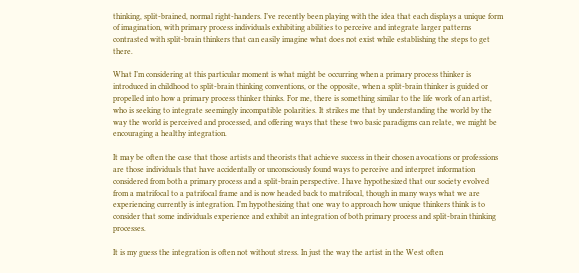thinking, split-brained, normal right-handers. I’ve recently been playing with the idea that each displays a unique form of imagination, with primary process individuals exhibiting abilities to perceive and integrate larger patterns contrasted with split-brain thinkers that can easily imagine what does not exist while establishing the steps to get there.

What I’m considering at this particular moment is what might be occurring when a primary process thinker is introduced in childhood to split-brain thinking conventions, or the opposite, when a split-brain thinker is guided or propelled into how a primary process thinker thinks. For me, there is something similar to the life work of an artist, who is seeking to integrate seemingly incompatible polarities. It strikes me that by understanding the world by the way the world is perceived and processed, and offering ways that these two basic paradigms can relate, we might be encouraging a healthy integration.

It may be often the case that those artists and theorists that achieve success in their chosen avocations or professions are those individuals that have accidentally or unconsciously found ways to perceive and interpret information considered from both a primary process and a split-brain perspective. I have hypothesized that our society evolved from a matrifocal to a patrifocal frame and is now headed back to matrifocal, though in many ways what we are experiencing currently is integration. I’m hypothesizing that one way to approach how unique thinkers think is to consider that some individuals experience and exhibit an integration of both primary process and split-brain thinking processes.

It is my guess the integration is often not without stress. In just the way the artist in the West often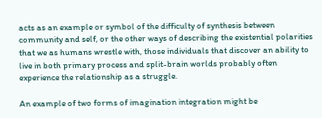acts as an example or symbol of the difficulty of synthesis between community and self, or the other ways of describing the existential polarities that we as humans wrestle with, those individuals that discover an ability to live in both primary process and split-brain worlds probably often experience the relationship as a struggle.

An example of two forms of imagination integration might be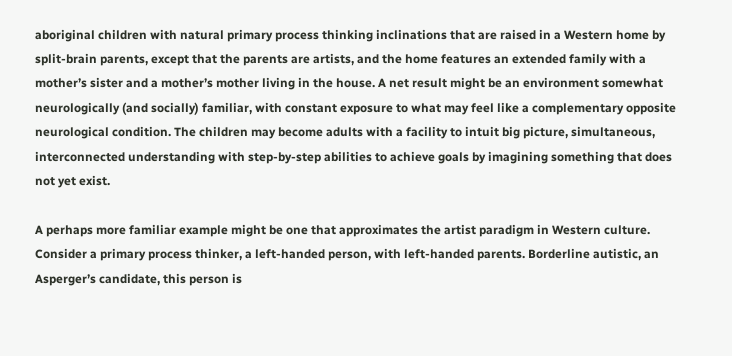aboriginal children with natural primary process thinking inclinations that are raised in a Western home by split-brain parents, except that the parents are artists, and the home features an extended family with a mother’s sister and a mother’s mother living in the house. A net result might be an environment somewhat neurologically (and socially) familiar, with constant exposure to what may feel like a complementary opposite neurological condition. The children may become adults with a facility to intuit big picture, simultaneous, interconnected understanding with step-by-step abilities to achieve goals by imagining something that does not yet exist.

A perhaps more familiar example might be one that approximates the artist paradigm in Western culture. Consider a primary process thinker, a left-handed person, with left-handed parents. Borderline autistic, an Asperger’s candidate, this person is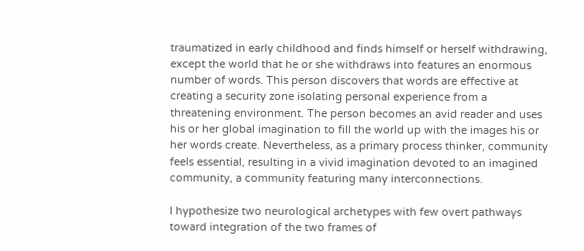traumatized in early childhood and finds himself or herself withdrawing, except the world that he or she withdraws into features an enormous number of words. This person discovers that words are effective at creating a security zone isolating personal experience from a threatening environment. The person becomes an avid reader and uses his or her global imagination to fill the world up with the images his or her words create. Nevertheless, as a primary process thinker, community feels essential, resulting in a vivid imagination devoted to an imagined community, a community featuring many interconnections.

I hypothesize two neurological archetypes with few overt pathways toward integration of the two frames of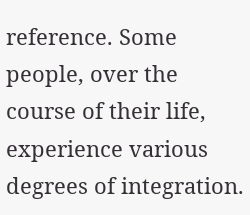reference. Some people, over the course of their life, experience various degrees of integration.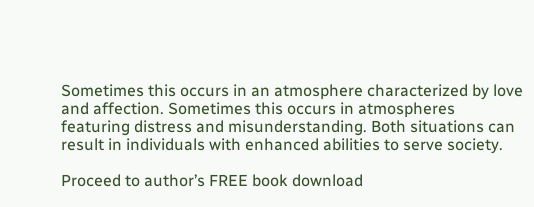Sometimes this occurs in an atmosphere characterized by love and affection. Sometimes this occurs in atmospheres featuring distress and misunderstanding. Both situations can result in individuals with enhanced abilities to serve society.

Proceed to author’s FREE book download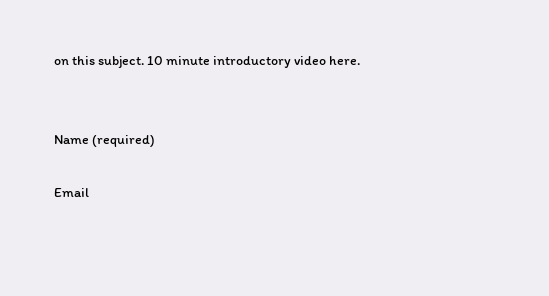on this subject. 10 minute introductory video here.


Name (required)

Email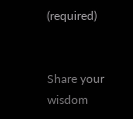(required)


Share your wisdom